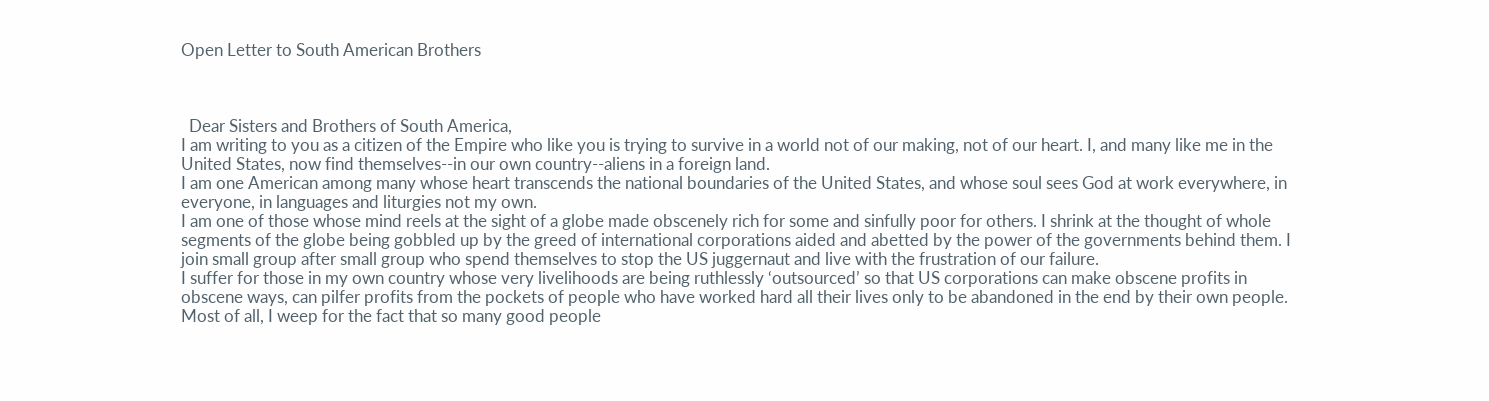Open Letter to South American Brothers



  Dear Sisters and Brothers of South America,
I am writing to you as a citizen of the Empire who like you is trying to survive in a world not of our making, not of our heart. I, and many like me in the United States, now find themselves--in our own country--aliens in a foreign land.
I am one American among many whose heart transcends the national boundaries of the United States, and whose soul sees God at work everywhere, in everyone, in languages and liturgies not my own.
I am one of those whose mind reels at the sight of a globe made obscenely rich for some and sinfully poor for others. I shrink at the thought of whole segments of the globe being gobbled up by the greed of international corporations aided and abetted by the power of the governments behind them. I join small group after small group who spend themselves to stop the US juggernaut and live with the frustration of our failure.
I suffer for those in my own country whose very livelihoods are being ruthlessly ‘outsourced’ so that US corporations can make obscene profits in obscene ways, can pilfer profits from the pockets of people who have worked hard all their lives only to be abandoned in the end by their own people.
Most of all, I weep for the fact that so many good people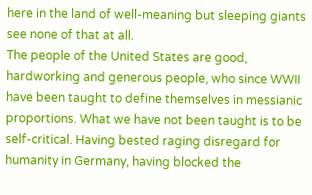here in the land of well-meaning but sleeping giants see none of that at all.
The people of the United States are good, hardworking and generous people, who since WWII have been taught to define themselves in messianic proportions. What we have not been taught is to be self-critical. Having bested raging disregard for humanity in Germany, having blocked the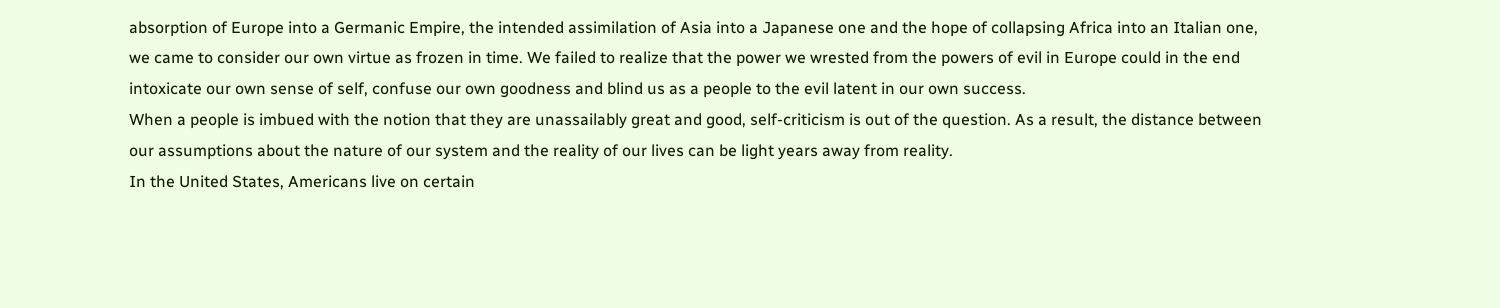absorption of Europe into a Germanic Empire, the intended assimilation of Asia into a Japanese one and the hope of collapsing Africa into an Italian one, we came to consider our own virtue as frozen in time. We failed to realize that the power we wrested from the powers of evil in Europe could in the end intoxicate our own sense of self, confuse our own goodness and blind us as a people to the evil latent in our own success.
When a people is imbued with the notion that they are unassailably great and good, self-criticism is out of the question. As a result, the distance between our assumptions about the nature of our system and the reality of our lives can be light years away from reality.
In the United States, Americans live on certain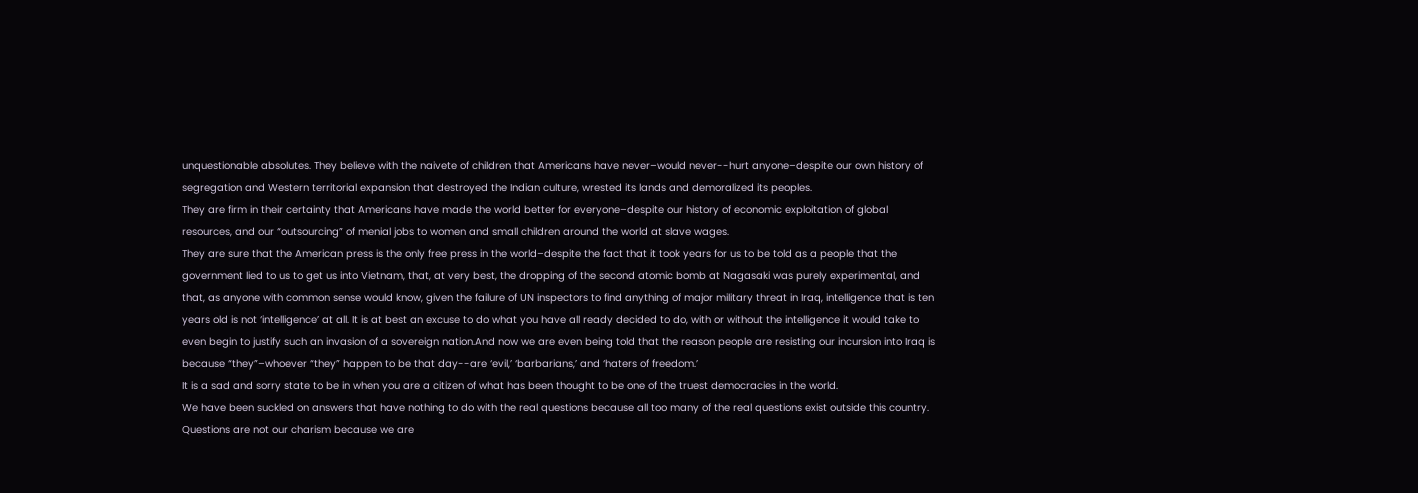unquestionable absolutes. They believe with the naivete of children that Americans have never–would never--hurt anyone–despite our own history of segregation and Western territorial expansion that destroyed the Indian culture, wrested its lands and demoralized its peoples.
They are firm in their certainty that Americans have made the world better for everyone–despite our history of economic exploitation of global resources, and our “outsourcing” of menial jobs to women and small children around the world at slave wages.
They are sure that the American press is the only free press in the world–despite the fact that it took years for us to be told as a people that the government lied to us to get us into Vietnam, that, at very best, the dropping of the second atomic bomb at Nagasaki was purely experimental, and that, as anyone with common sense would know, given the failure of UN inspectors to find anything of major military threat in Iraq, intelligence that is ten years old is not ‘intelligence’ at all. It is at best an excuse to do what you have all ready decided to do, with or without the intelligence it would take to even begin to justify such an invasion of a sovereign nation.And now we are even being told that the reason people are resisting our incursion into Iraq is because “they”–whoever “they” happen to be that day--are ‘evil,’ ‘barbarians,’ and ‘haters of freedom.’
It is a sad and sorry state to be in when you are a citizen of what has been thought to be one of the truest democracies in the world.
We have been suckled on answers that have nothing to do with the real questions because all too many of the real questions exist outside this country. Questions are not our charism because we are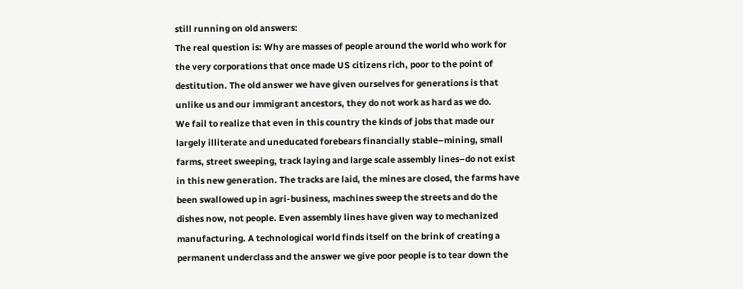still running on old answers:
The real question is: Why are masses of people around the world who work for the very corporations that once made US citizens rich, poor to the point of destitution. The old answer we have given ourselves for generations is that unlike us and our immigrant ancestors, they do not work as hard as we do.
We fail to realize that even in this country the kinds of jobs that made our largely illiterate and uneducated forebears financially stable–mining, small farms, street sweeping, track laying and large scale assembly lines–do not exist in this new generation. The tracks are laid, the mines are closed, the farms have been swallowed up in agri-business, machines sweep the streets and do the dishes now, not people. Even assembly lines have given way to mechanized manufacturing. A technological world finds itself on the brink of creating a permanent underclass and the answer we give poor people is to tear down the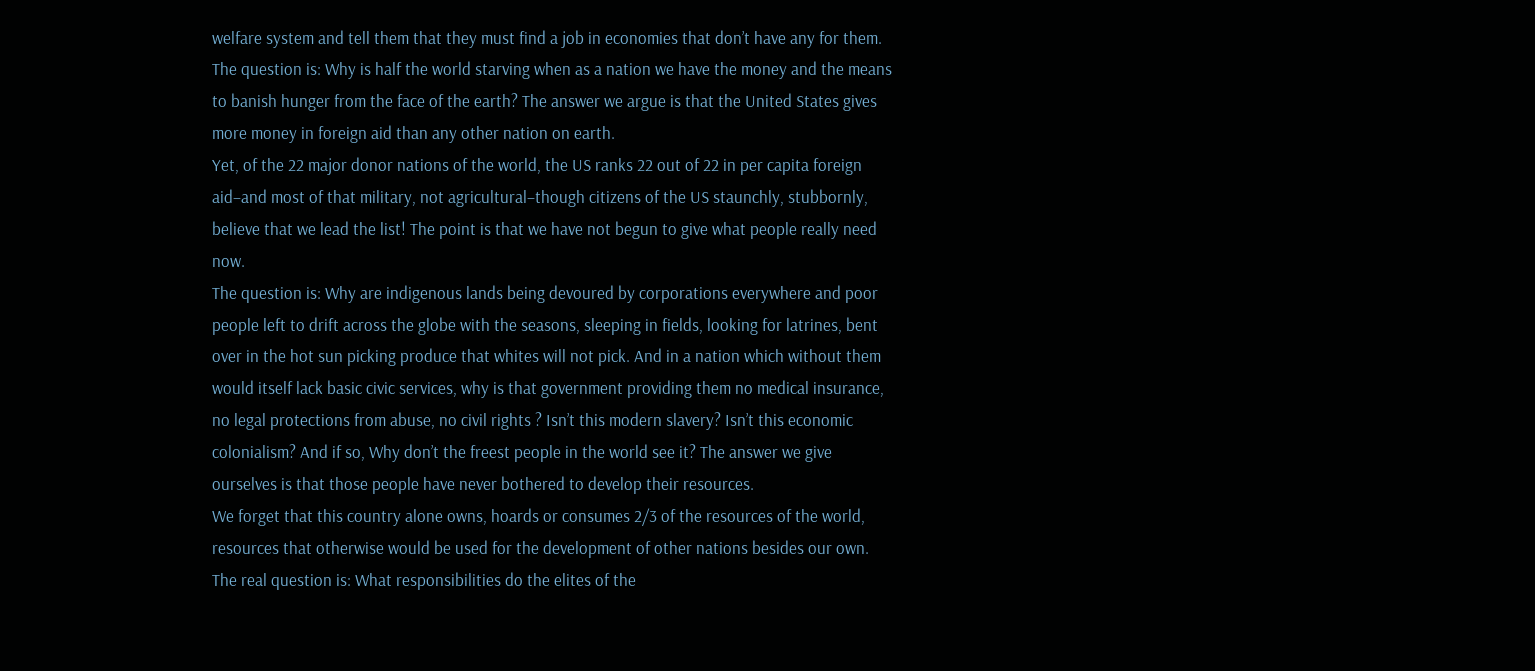welfare system and tell them that they must find a job in economies that don’t have any for them.
The question is: Why is half the world starving when as a nation we have the money and the means to banish hunger from the face of the earth? The answer we argue is that the United States gives more money in foreign aid than any other nation on earth.
Yet, of the 22 major donor nations of the world, the US ranks 22 out of 22 in per capita foreign aid–and most of that military, not agricultural–though citizens of the US staunchly, stubbornly, believe that we lead the list! The point is that we have not begun to give what people really need now.
The question is: Why are indigenous lands being devoured by corporations everywhere and poor people left to drift across the globe with the seasons, sleeping in fields, looking for latrines, bent over in the hot sun picking produce that whites will not pick. And in a nation which without them would itself lack basic civic services, why is that government providing them no medical insurance, no legal protections from abuse, no civil rights ? Isn’t this modern slavery? Isn’t this economic colonialism? And if so, Why don’t the freest people in the world see it? The answer we give ourselves is that those people have never bothered to develop their resources.
We forget that this country alone owns, hoards or consumes 2/3 of the resources of the world, resources that otherwise would be used for the development of other nations besides our own.
The real question is: What responsibilities do the elites of the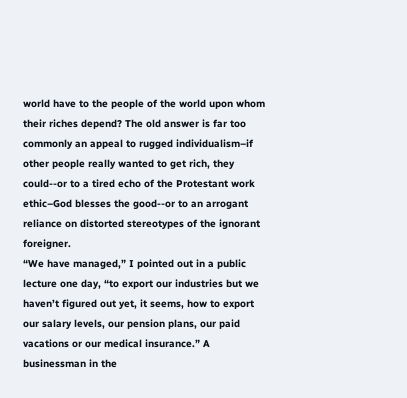world have to the people of the world upon whom their riches depend? The old answer is far too commonly an appeal to rugged individualism–if other people really wanted to get rich, they could--or to a tired echo of the Protestant work ethic–God blesses the good--or to an arrogant reliance on distorted stereotypes of the ignorant foreigner.
“We have managed,” I pointed out in a public lecture one day, “to export our industries but we haven’t figured out yet, it seems, how to export our salary levels, our pension plans, our paid vacations or our medical insurance.” A businessman in the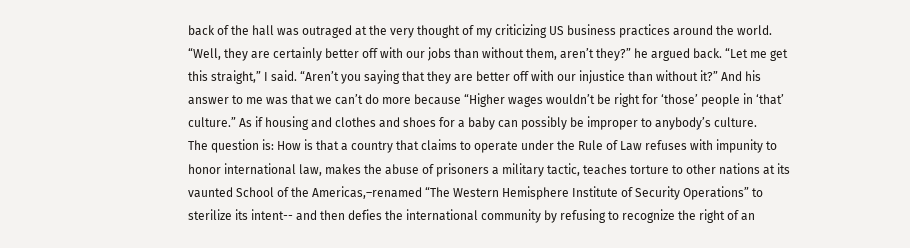back of the hall was outraged at the very thought of my criticizing US business practices around the world. “Well, they are certainly better off with our jobs than without them, aren’t they?” he argued back. “Let me get this straight,” I said. “Aren’t you saying that they are better off with our injustice than without it?” And his answer to me was that we can’t do more because “Higher wages wouldn’t be right for ‘those’ people in ‘that’ culture.” As if housing and clothes and shoes for a baby can possibly be improper to anybody’s culture.
The question is: How is that a country that claims to operate under the Rule of Law refuses with impunity to honor international law, makes the abuse of prisoners a military tactic, teaches torture to other nations at its vaunted School of the Americas,–renamed “The Western Hemisphere Institute of Security Operations” to sterilize its intent-- and then defies the international community by refusing to recognize the right of an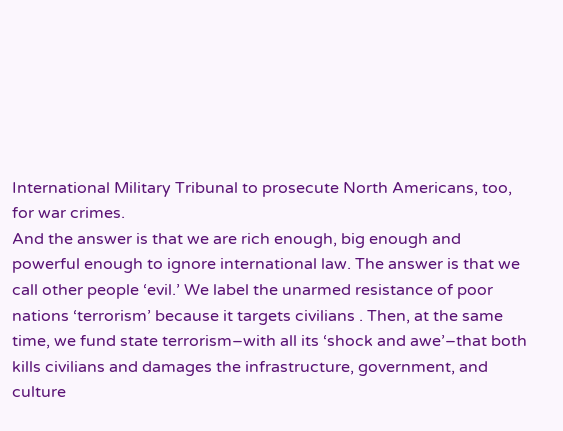International Military Tribunal to prosecute North Americans, too, for war crimes.
And the answer is that we are rich enough, big enough and powerful enough to ignore international law. The answer is that we call other people ‘evil.’ We label the unarmed resistance of poor nations ‘terrorism’ because it targets civilians . Then, at the same time, we fund state terrorism–with all its ‘shock and awe’–that both kills civilians and damages the infrastructure, government, and culture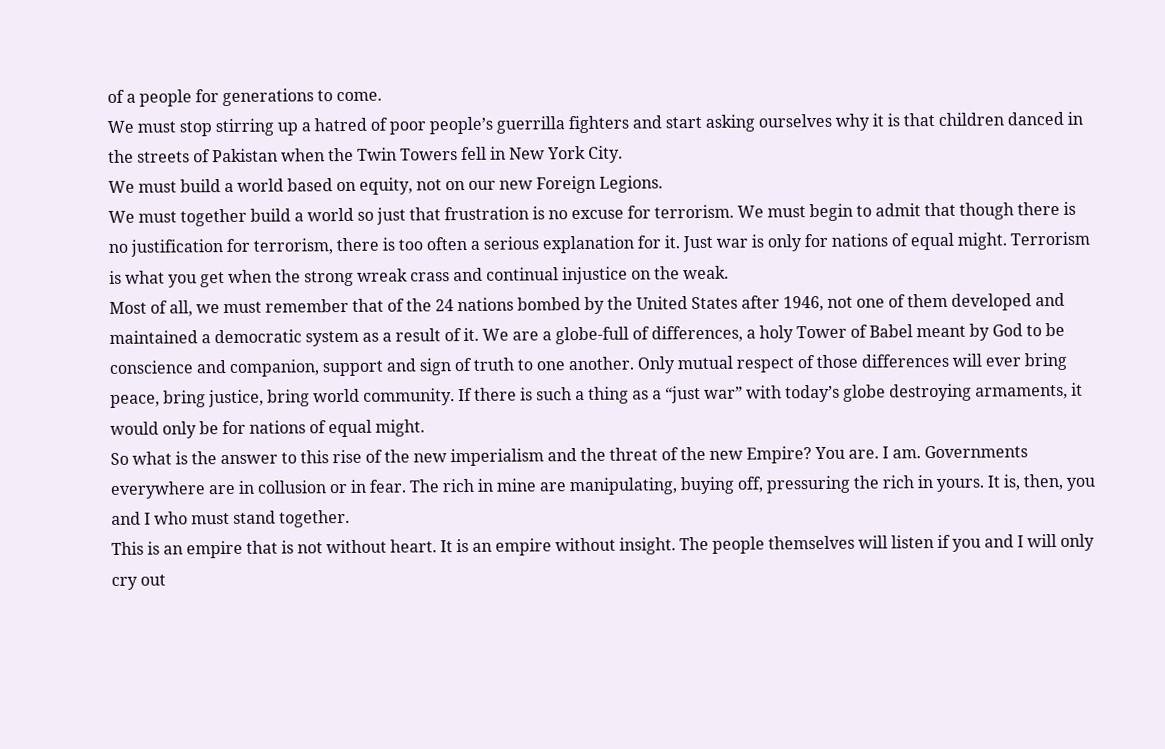of a people for generations to come.
We must stop stirring up a hatred of poor people’s guerrilla fighters and start asking ourselves why it is that children danced in the streets of Pakistan when the Twin Towers fell in New York City.
We must build a world based on equity, not on our new Foreign Legions.
We must together build a world so just that frustration is no excuse for terrorism. We must begin to admit that though there is no justification for terrorism, there is too often a serious explanation for it. Just war is only for nations of equal might. Terrorism is what you get when the strong wreak crass and continual injustice on the weak.
Most of all, we must remember that of the 24 nations bombed by the United States after 1946, not one of them developed and maintained a democratic system as a result of it. We are a globe-full of differences, a holy Tower of Babel meant by God to be conscience and companion, support and sign of truth to one another. Only mutual respect of those differences will ever bring peace, bring justice, bring world community. If there is such a thing as a “just war” with today’s globe destroying armaments, it would only be for nations of equal might.
So what is the answer to this rise of the new imperialism and the threat of the new Empire? You are. I am. Governments everywhere are in collusion or in fear. The rich in mine are manipulating, buying off, pressuring the rich in yours. It is, then, you and I who must stand together.
This is an empire that is not without heart. It is an empire without insight. The people themselves will listen if you and I will only cry out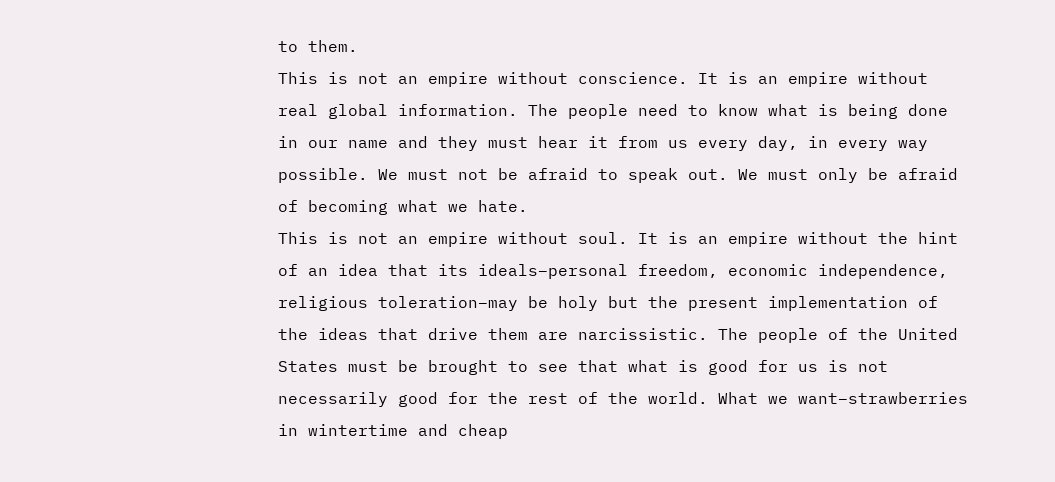to them.
This is not an empire without conscience. It is an empire without real global information. The people need to know what is being done in our name and they must hear it from us every day, in every way possible. We must not be afraid to speak out. We must only be afraid of becoming what we hate.
This is not an empire without soul. It is an empire without the hint of an idea that its ideals–personal freedom, economic independence, religious toleration–may be holy but the present implementation of the ideas that drive them are narcissistic. The people of the United States must be brought to see that what is good for us is not necessarily good for the rest of the world. What we want–strawberries in wintertime and cheap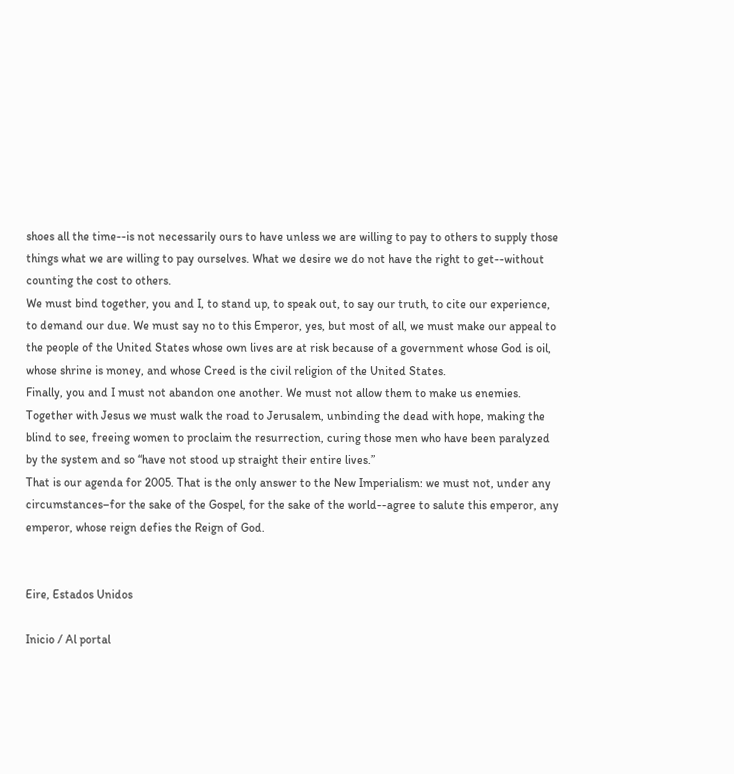shoes all the time--is not necessarily ours to have unless we are willing to pay to others to supply those things what we are willing to pay ourselves. What we desire we do not have the right to get--without counting the cost to others.
We must bind together, you and I, to stand up, to speak out, to say our truth, to cite our experience, to demand our due. We must say no to this Emperor, yes, but most of all, we must make our appeal to the people of the United States whose own lives are at risk because of a government whose God is oil, whose shrine is money, and whose Creed is the civil religion of the United States.
Finally, you and I must not abandon one another. We must not allow them to make us enemies. Together with Jesus we must walk the road to Jerusalem, unbinding the dead with hope, making the blind to see, freeing women to proclaim the resurrection, curing those men who have been paralyzed by the system and so “have not stood up straight their entire lives.”
That is our agenda for 2005. That is the only answer to the New Imperialism: we must not, under any circumstances–for the sake of the Gospel, for the sake of the world--agree to salute this emperor, any emperor, whose reign defies the Reign of God.


Eire, Estados Unidos

Inicio / Al portal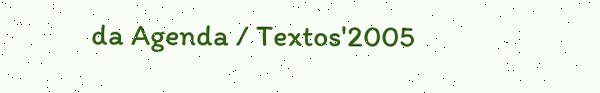da Agenda / Textos'2005